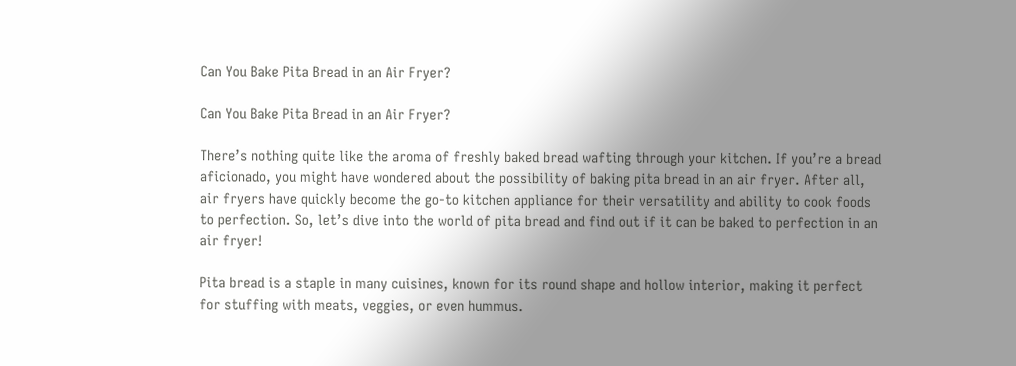Can You Bake Pita Bread in an Air Fryer?

Can You Bake Pita Bread in an Air Fryer?

There’s nothing quite like the aroma of freshly baked bread wafting through your kitchen. If you’re a bread aficionado, you might have wondered about the possibility of baking pita bread in an air fryer. After all, air fryers have quickly become the go-to kitchen appliance for their versatility and ability to cook foods to perfection. So, let’s dive into the world of pita bread and find out if it can be baked to perfection in an air fryer!

Pita bread is a staple in many cuisines, known for its round shape and hollow interior, making it perfect for stuffing with meats, veggies, or even hummus.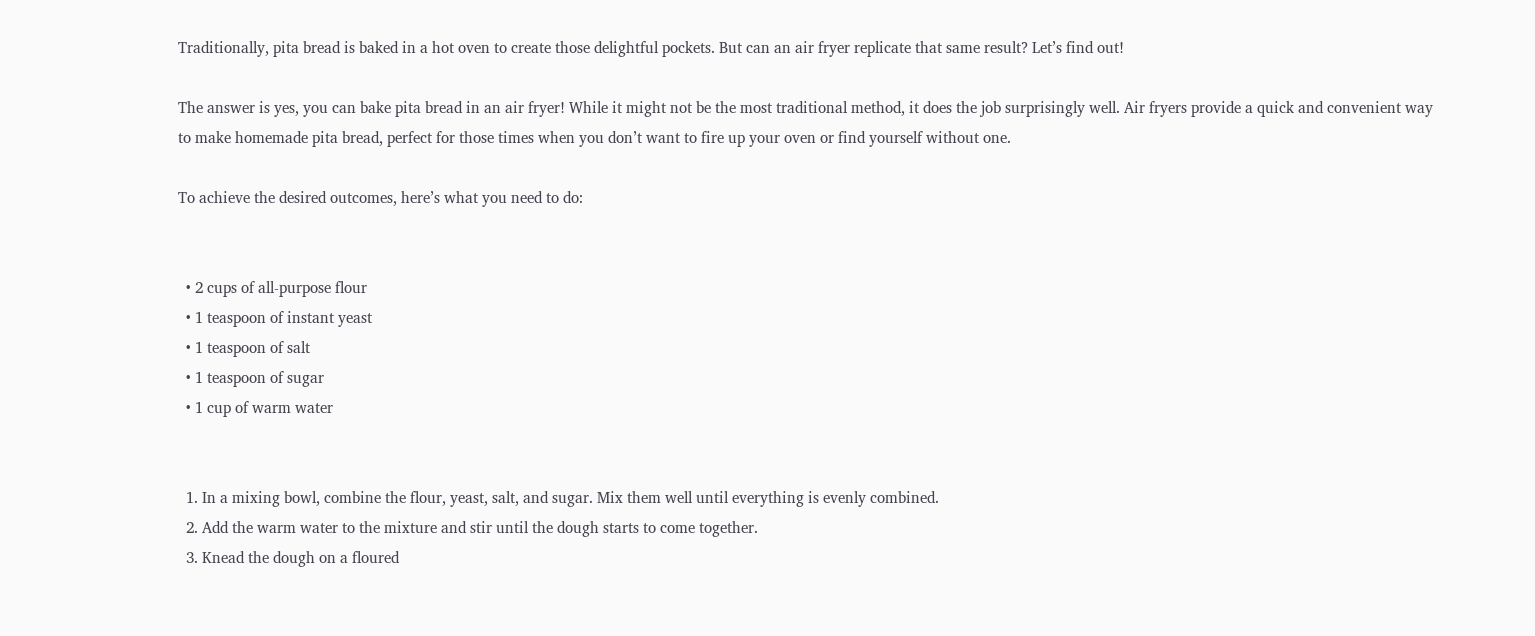Traditionally, pita bread is baked in a hot oven to create those delightful pockets. But can an air fryer replicate that same result? Let’s find out!

The answer is yes, you can bake pita bread in an air fryer! While it might not be the most traditional method, it does the job surprisingly well. Air fryers provide a quick and convenient way to make homemade pita bread, perfect for those times when you don’t want to fire up your oven or find yourself without one.

To achieve the desired outcomes, here’s what you need to do:


  • 2 cups of all-purpose flour
  • 1 teaspoon of instant yeast
  • 1 teaspoon of salt
  • 1 teaspoon of sugar
  • 1 cup of warm water


  1. In a mixing bowl, combine the flour, yeast, salt, and sugar. Mix them well until everything is evenly combined.
  2. Add the warm water to the mixture and stir until the dough starts to come together.
  3. Knead the dough on a floured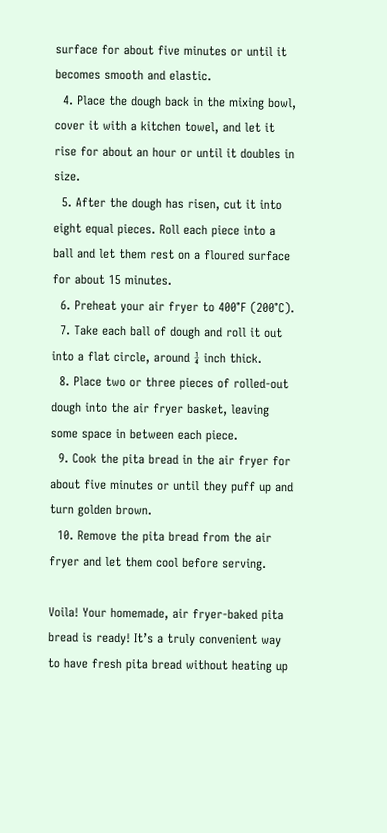surface for about five minutes or until it becomes smooth and elastic.
  4. Place the dough back in the mixing bowl, cover it with a kitchen towel, and let it rise for about an hour or until it doubles in size.
  5. After the dough has risen, cut it into eight equal pieces. Roll each piece into a ball and let them rest on a floured surface for about 15 minutes.
  6. Preheat your air fryer to 400°F (200°C).
  7. Take each ball of dough and roll it out into a flat circle, around ¼ inch thick.
  8. Place two or three pieces of rolled-out dough into the air fryer basket, leaving some space in between each piece.
  9. Cook the pita bread in the air fryer for about five minutes or until they puff up and turn golden brown.
  10. Remove the pita bread from the air fryer and let them cool before serving.

Voila! Your homemade, air fryer-baked pita bread is ready! It’s a truly convenient way to have fresh pita bread without heating up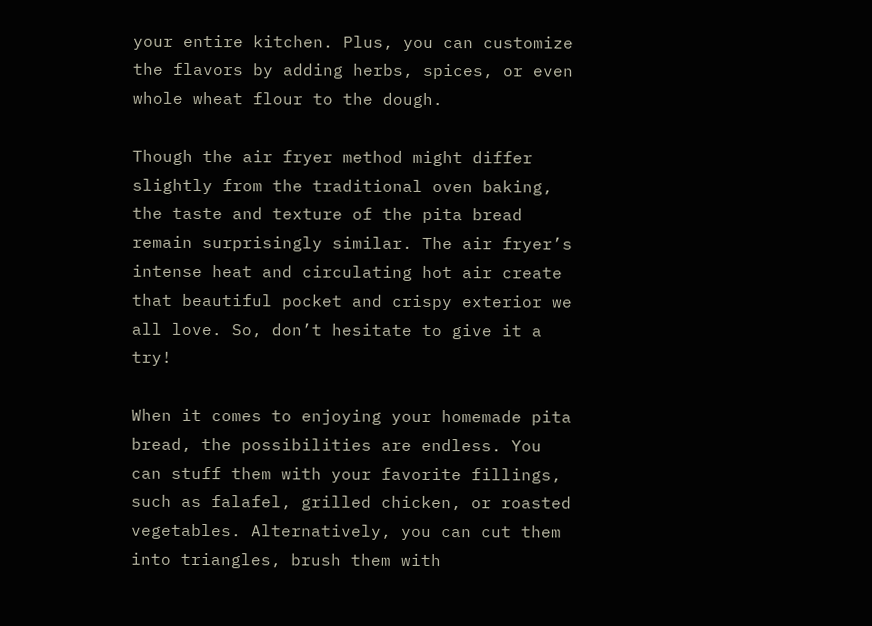your entire kitchen. Plus, you can customize the flavors by adding herbs, spices, or even whole wheat flour to the dough.

Though the air fryer method might differ slightly from the traditional oven baking, the taste and texture of the pita bread remain surprisingly similar. The air fryer’s intense heat and circulating hot air create that beautiful pocket and crispy exterior we all love. So, don’t hesitate to give it a try!

When it comes to enjoying your homemade pita bread, the possibilities are endless. You can stuff them with your favorite fillings, such as falafel, grilled chicken, or roasted vegetables. Alternatively, you can cut them into triangles, brush them with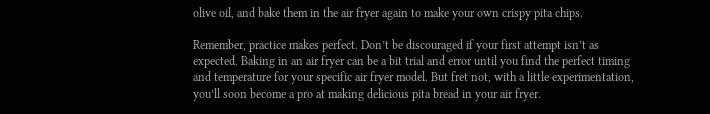olive oil, and bake them in the air fryer again to make your own crispy pita chips.

Remember, practice makes perfect. Don’t be discouraged if your first attempt isn’t as expected. Baking in an air fryer can be a bit trial and error until you find the perfect timing and temperature for your specific air fryer model. But fret not, with a little experimentation, you’ll soon become a pro at making delicious pita bread in your air fryer.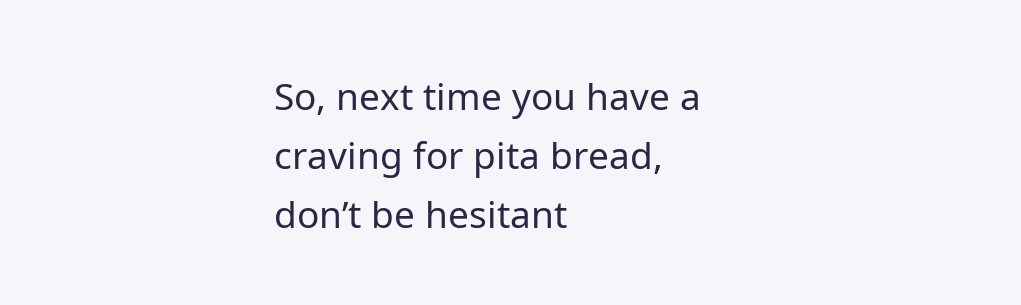So, next time you have a craving for pita bread, don’t be hesitant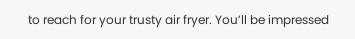to reach for your trusty air fryer. You’ll be impressed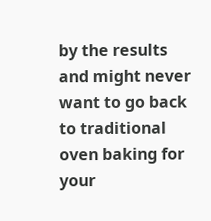by the results and might never want to go back to traditional oven baking for your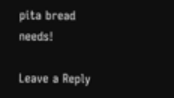pita bread needs!

Leave a Reply